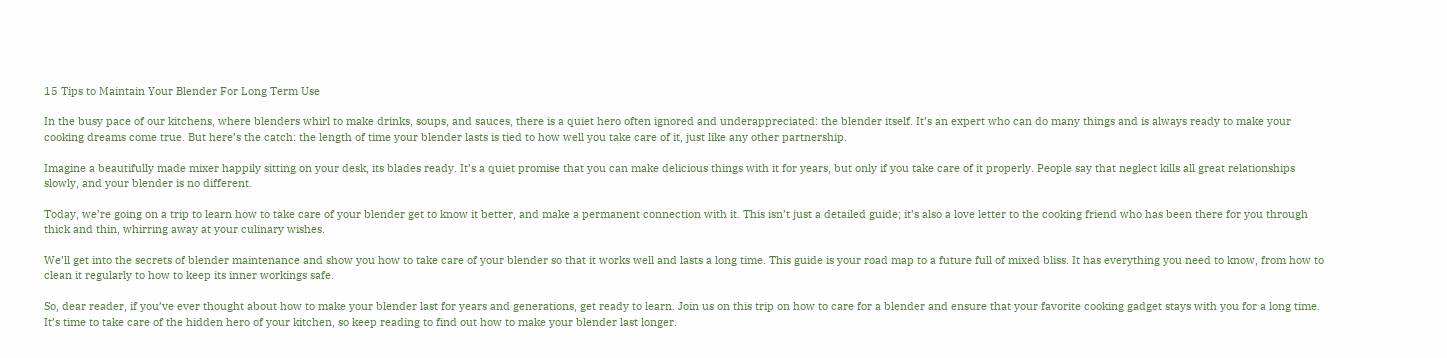15 Tips to Maintain Your Blender For Long Term Use

In the busy pace of our kitchens, where blenders whirl to make drinks, soups, and sauces, there is a quiet hero often ignored and underappreciated: the blender itself. It’s an expert who can do many things and is always ready to make your cooking dreams come true. But here’s the catch: the length of time your blender lasts is tied to how well you take care of it, just like any other partnership.

Imagine a beautifully made mixer happily sitting on your desk, its blades ready. It’s a quiet promise that you can make delicious things with it for years, but only if you take care of it properly. People say that neglect kills all great relationships slowly, and your blender is no different.

Today, we’re going on a trip to learn how to take care of your blender get to know it better, and make a permanent connection with it. This isn’t just a detailed guide; it’s also a love letter to the cooking friend who has been there for you through thick and thin, whirring away at your culinary wishes.

We’ll get into the secrets of blender maintenance and show you how to take care of your blender so that it works well and lasts a long time. This guide is your road map to a future full of mixed bliss. It has everything you need to know, from how to clean it regularly to how to keep its inner workings safe.

So, dear reader, if you’ve ever thought about how to make your blender last for years and generations, get ready to learn. Join us on this trip on how to care for a blender and ensure that your favorite cooking gadget stays with you for a long time. It’s time to take care of the hidden hero of your kitchen, so keep reading to find out how to make your blender last longer.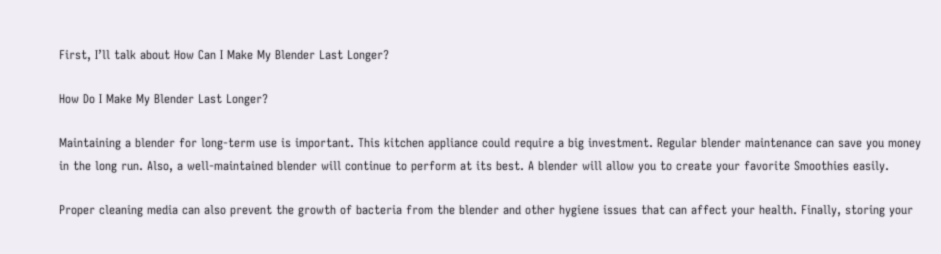First, I’ll talk about How Can I Make My Blender Last Longer?

How Do I Make My Blender Last Longer?

Maintaining a blender for long-term use is important. This kitchen appliance could require a big investment. Regular blender maintenance can save you money in the long run. Also, a well-maintained blender will continue to perform at its best. A blender will allow you to create your favorite Smoothies easily.

Proper cleaning media can also prevent the growth of bacteria from the blender and other hygiene issues that can affect your health. Finally, storing your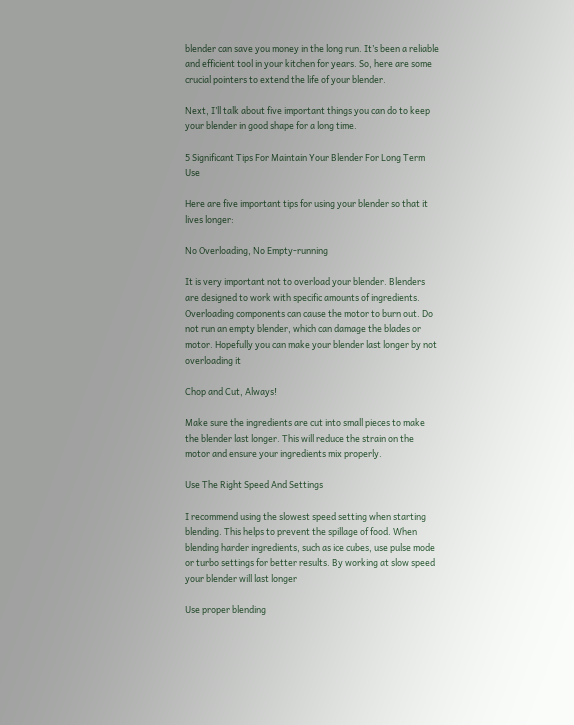blender can save you money in the long run. It’s been a reliable and efficient tool in your kitchen for years. So, here are some crucial pointers to extend the life of your blender.

Next, I’ll talk about five important things you can do to keep your blender in good shape for a long time.

5 Significant Tips For Maintain Your Blender For Long Term Use

Here are five important tips for using your blender so that it lives longer:

No Overloading, No Empty-running

It is very important not to overload your blender. Blenders are designed to work with specific amounts of ingredients. Overloading components can cause the motor to burn out. Do not run an empty blender, which can damage the blades or motor. Hopefully you can make your blender last longer by not overloading it

Chop and Cut, Always!

Make sure the ingredients are cut into small pieces to make the blender last longer. This will reduce the strain on the motor and ensure your ingredients mix properly.

Use The Right Speed And Settings

I recommend using the slowest speed setting when starting blending. This helps to prevent the spillage of food. When blending harder ingredients, such as ice cubes, use pulse mode or turbo settings for better results. By working at slow speed your blender will last longer

Use proper blending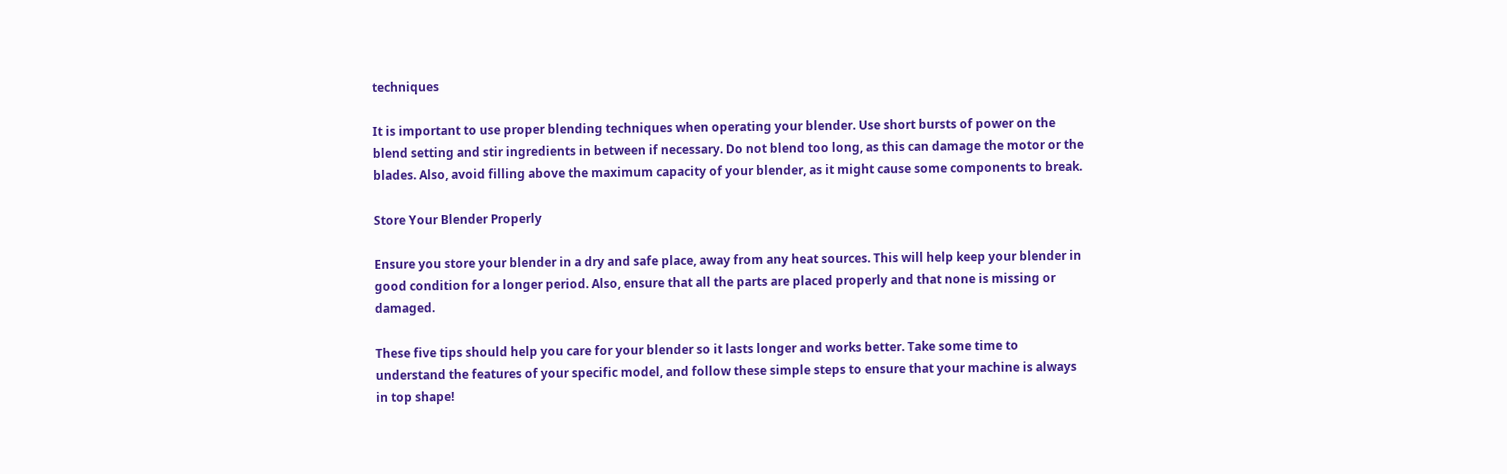techniques

It is important to use proper blending techniques when operating your blender. Use short bursts of power on the blend setting and stir ingredients in between if necessary. Do not blend too long, as this can damage the motor or the blades. Also, avoid filling above the maximum capacity of your blender, as it might cause some components to break.

Store Your Blender Properly

Ensure you store your blender in a dry and safe place, away from any heat sources. This will help keep your blender in good condition for a longer period. Also, ensure that all the parts are placed properly and that none is missing or damaged.

These five tips should help you care for your blender so it lasts longer and works better. Take some time to understand the features of your specific model, and follow these simple steps to ensure that your machine is always in top shape!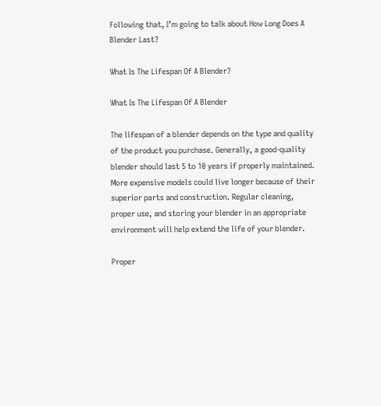Following that, I’m going to talk about How Long Does A Blender Last?

What Is The Lifespan Of A Blender?

What Is The Lifespan Of A Blender

The lifespan of a blender depends on the type and quality of the product you purchase. Generally, a good-quality blender should last 5 to 10 years if properly maintained. More expensive models could live longer because of their superior parts and construction. Regular cleaning, proper use, and storing your blender in an appropriate environment will help extend the life of your blender.

Proper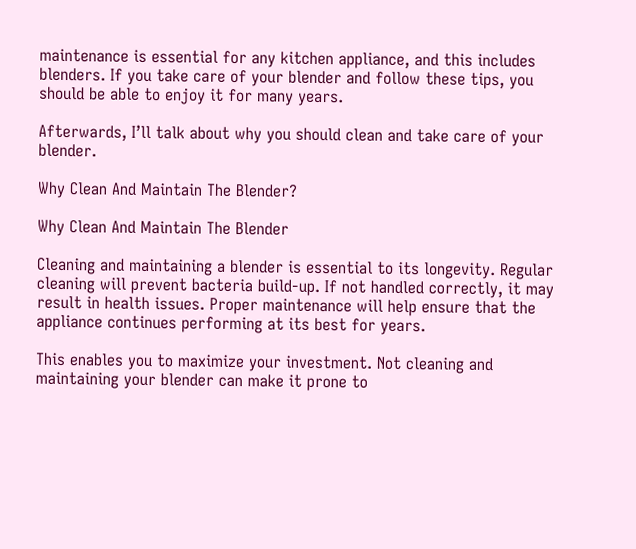maintenance is essential for any kitchen appliance, and this includes blenders. If you take care of your blender and follow these tips, you should be able to enjoy it for many years.

Afterwards, I’ll talk about why you should clean and take care of your blender.

Why Clean And Maintain The Blender?

Why Clean And Maintain The Blender

Cleaning and maintaining a blender is essential to its longevity. Regular cleaning will prevent bacteria build-up. If not handled correctly, it may result in health issues. Proper maintenance will help ensure that the appliance continues performing at its best for years.

This enables you to maximize your investment. Not cleaning and maintaining your blender can make it prone to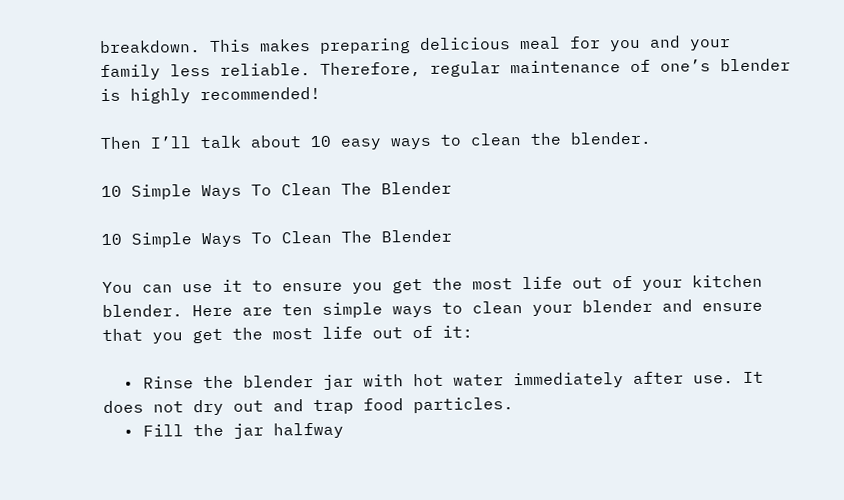breakdown. This makes preparing delicious meal for you and your family less reliable. Therefore, regular maintenance of one’s blender is highly recommended!

Then I’ll talk about 10 easy ways to clean the blender.

10 Simple Ways To Clean The Blender

10 Simple Ways To Clean The Blender

You can use it to ensure you get the most life out of your kitchen blender. Here are ten simple ways to clean your blender and ensure that you get the most life out of it:

  • Rinse the blender jar with hot water immediately after use. It does not dry out and trap food particles.
  • Fill the jar halfway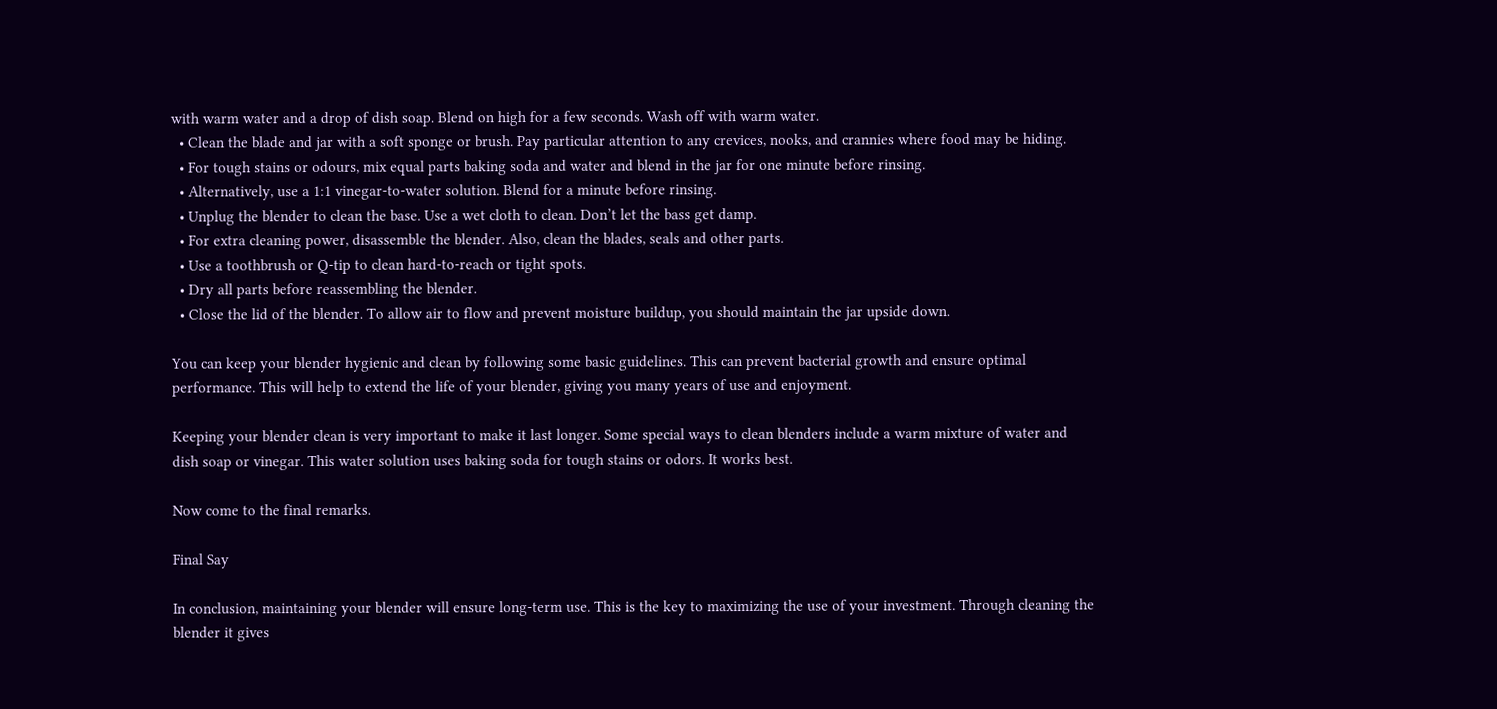with warm water and a drop of dish soap. Blend on high for a few seconds. Wash off with warm water.
  • Clean the blade and jar with a soft sponge or brush. Pay particular attention to any crevices, nooks, and crannies where food may be hiding.
  • For tough stains or odours, mix equal parts baking soda and water and blend in the jar for one minute before rinsing.
  • Alternatively, use a 1:1 vinegar-to-water solution. Blend for a minute before rinsing.
  • Unplug the blender to clean the base. Use a wet cloth to clean. Don’t let the bass get damp.
  • For extra cleaning power, disassemble the blender. Also, clean the blades, seals and other parts.
  • Use a toothbrush or Q-tip to clean hard-to-reach or tight spots.
  • Dry all parts before reassembling the blender.
  • Close the lid of the blender. To allow air to flow and prevent moisture buildup, you should maintain the jar upside down.

You can keep your blender hygienic and clean by following some basic guidelines. This can prevent bacterial growth and ensure optimal performance. This will help to extend the life of your blender, giving you many years of use and enjoyment.

Keeping your blender clean is very important to make it last longer. Some special ways to clean blenders include a warm mixture of water and dish soap or vinegar. This water solution uses baking soda for tough stains or odors. It works best.

Now come to the final remarks.

Final Say

In conclusion, maintaining your blender will ensure long-term use. This is the key to maximizing the use of your investment. Through cleaning the blender it gives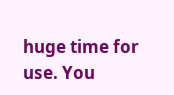huge time for use. You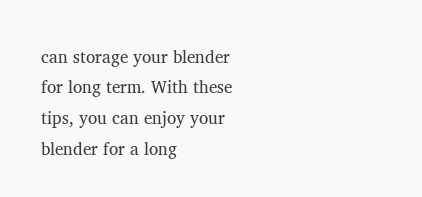can storage your blender for long term. With these tips, you can enjoy your blender for a long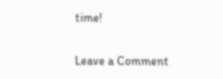time!

Leave a Comment